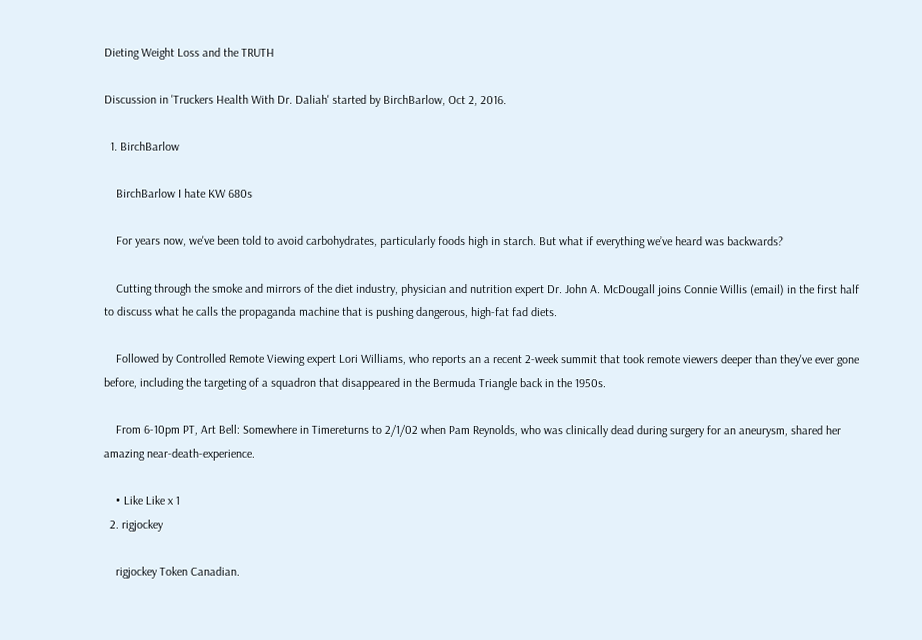Dieting Weight Loss and the TRUTH

Discussion in 'Truckers Health With Dr. Daliah' started by BirchBarlow, Oct 2, 2016.

  1. BirchBarlow

    BirchBarlow I hate KW 680s

    For years now, we've been told to avoid carbohydrates, particularly foods high in starch. But what if everything we’ve heard was backwards?

    Cutting through the smoke and mirrors of the diet industry, physician and nutrition expert Dr. John A. McDougall joins Connie Willis (email) in the first half to discuss what he calls the propaganda machine that is pushing dangerous, high-fat fad diets.

    Followed by Controlled Remote Viewing expert Lori Williams, who reports an a recent 2-week summit that took remote viewers deeper than they've ever gone before, including the targeting of a squadron that disappeared in the Bermuda Triangle back in the 1950s.

    From 6-10pm PT, Art Bell: Somewhere in Timereturns to 2/1/02 when Pam Reynolds, who was clinically dead during surgery for an aneurysm, shared her amazing near-death-experience.

    • Like Like x 1
  2. rigjockey

    rigjockey Token Canadian.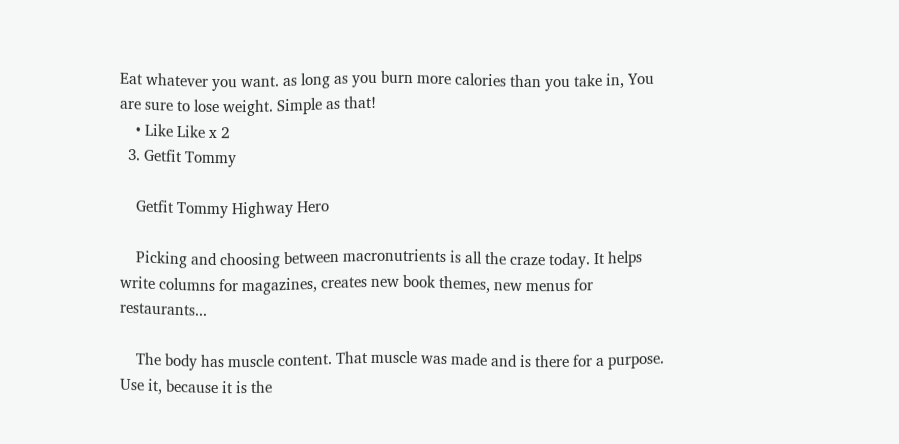Eat whatever you want. as long as you burn more calories than you take in, You are sure to lose weight. Simple as that!
    • Like Like x 2
  3. Getfit Tommy

    Getfit Tommy Highway Hero

    Picking and choosing between macronutrients is all the craze today. It helps write columns for magazines, creates new book themes, new menus for restaurants...

    The body has muscle content. That muscle was made and is there for a purpose. Use it, because it is the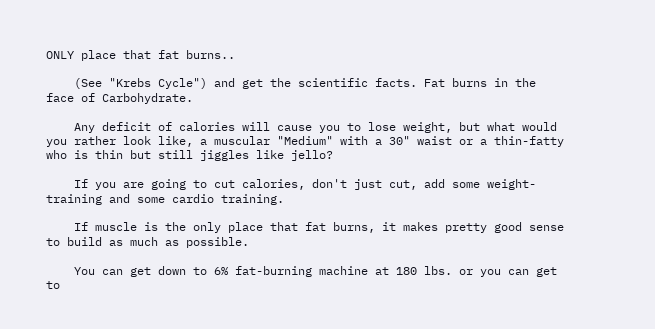ONLY place that fat burns..

    (See "Krebs Cycle") and get the scientific facts. Fat burns in the face of Carbohydrate.

    Any deficit of calories will cause you to lose weight, but what would you rather look like, a muscular "Medium" with a 30" waist or a thin-fatty who is thin but still jiggles like jello?

    If you are going to cut calories, don't just cut, add some weight-training and some cardio training.

    If muscle is the only place that fat burns, it makes pretty good sense to build as much as possible.

    You can get down to 6% fat-burning machine at 180 lbs. or you can get to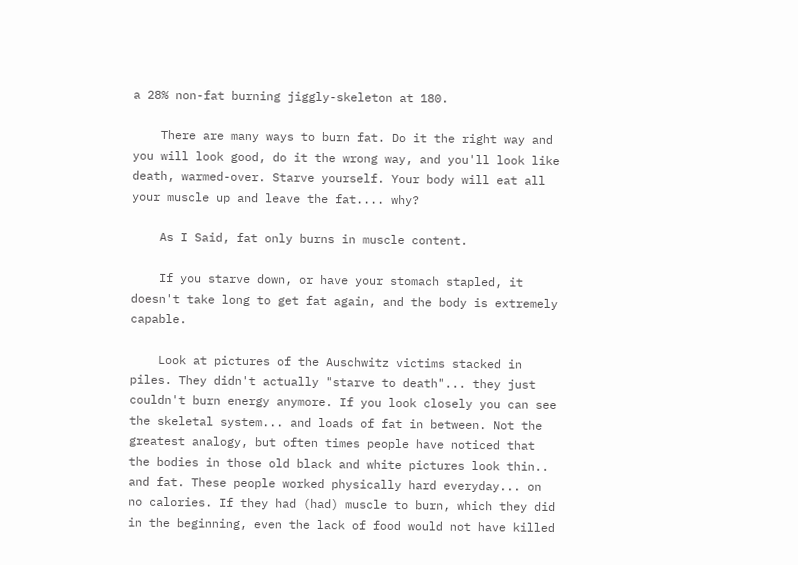a 28% non-fat burning jiggly-skeleton at 180.

    There are many ways to burn fat. Do it the right way and you will look good, do it the wrong way, and you'll look like death, warmed-over. Starve yourself. Your body will eat all your muscle up and leave the fat.... why?

    As I Said, fat only burns in muscle content.

    If you starve down, or have your stomach stapled, it doesn't take long to get fat again, and the body is extremely capable.

    Look at pictures of the Auschwitz victims stacked in piles. They didn't actually "starve to death"... they just couldn't burn energy anymore. If you look closely you can see the skeletal system... and loads of fat in between. Not the greatest analogy, but often times people have noticed that the bodies in those old black and white pictures look thin.. and fat. These people worked physically hard everyday... on no calories. If they had (had) muscle to burn, which they did in the beginning, even the lack of food would not have killed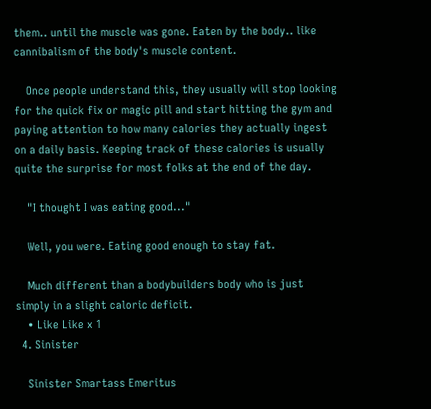them.. until the muscle was gone. Eaten by the body.. like cannibalism of the body's muscle content.

    Once people understand this, they usually will stop looking for the quick fix or magic pill and start hitting the gym and paying attention to how many calories they actually ingest on a daily basis. Keeping track of these calories is usually quite the surprise for most folks at the end of the day.

    "I thought I was eating good..."

    Well, you were. Eating good enough to stay fat.

    Much different than a bodybuilders body who is just simply in a slight caloric deficit.
    • Like Like x 1
  4. Sinister

    Sinister Smartass Emeritus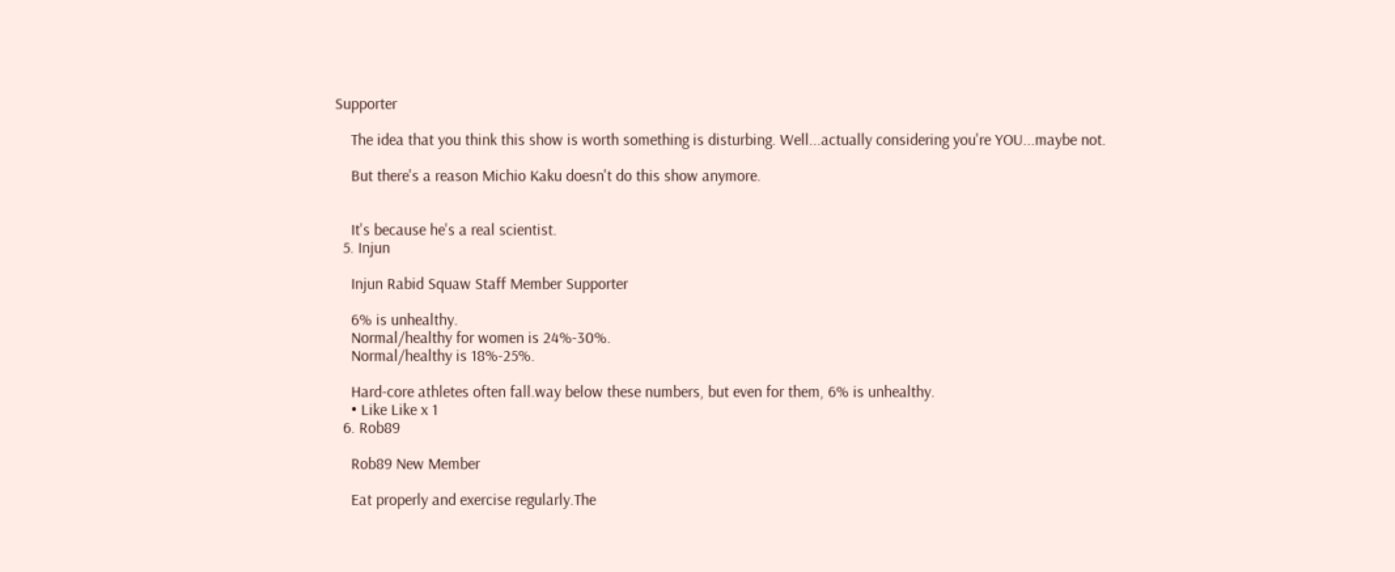Supporter

    The idea that you think this show is worth something is disturbing. Well...actually considering you're YOU...maybe not.

    But there's a reason Michio Kaku doesn't do this show anymore.


    It's because he's a real scientist.
  5. Injun

    Injun Rabid Squaw Staff Member Supporter

    6% is unhealthy.
    Normal/healthy for women is 24%-30%.
    Normal/healthy is 18%-25%.

    Hard-core athletes often fall.way below these numbers, but even for them, 6% is unhealthy.
    • Like Like x 1
  6. Rob89

    Rob89 New Member

    Eat properly and exercise regularly.The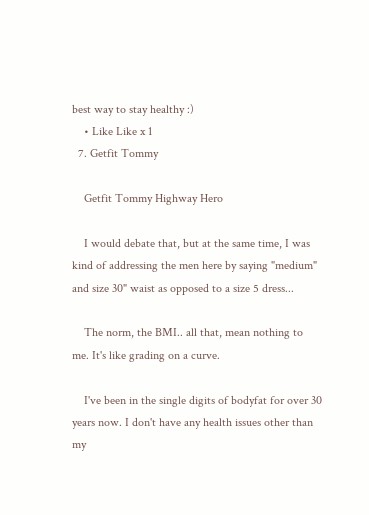best way to stay healthy :)
    • Like Like x 1
  7. Getfit Tommy

    Getfit Tommy Highway Hero

    I would debate that, but at the same time, I was kind of addressing the men here by saying "medium" and size 30" waist as opposed to a size 5 dress...

    The norm, the BMI.. all that, mean nothing to me. It's like grading on a curve.

    I've been in the single digits of bodyfat for over 30 years now. I don't have any health issues other than my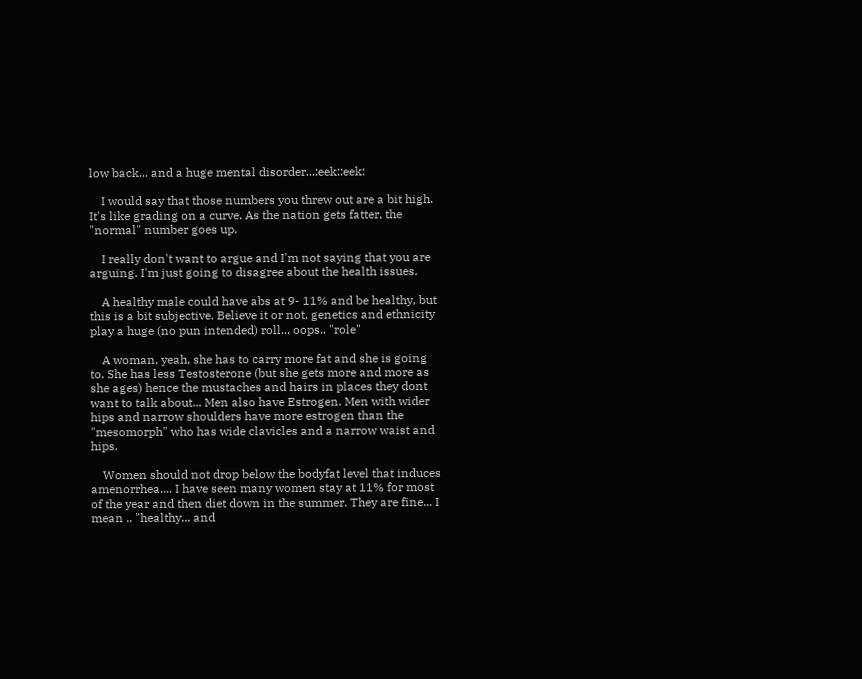low back... and a huge mental disorder...:eek::eek:

    I would say that those numbers you threw out are a bit high. It's like grading on a curve. As the nation gets fatter, the "normal" number goes up.

    I really don't want to argue and I'm not saying that you are arguing. I'm just going to disagree about the health issues.

    A healthy male could have abs at 9- 11% and be healthy, but this is a bit subjective. Believe it or not, genetics and ethnicity play a huge (no pun intended) roll... oops.. "role"

    A woman, yeah, she has to carry more fat and she is going to. She has less Testosterone (but she gets more and more as she ages) hence the mustaches and hairs in places they dont want to talk about... Men also have Estrogen. Men with wider hips and narrow shoulders have more estrogen than the "mesomorph" who has wide clavicles and a narrow waist and hips.

    Women should not drop below the bodyfat level that induces amenorrhea.... I have seen many women stay at 11% for most of the year and then diet down in the summer. They are fine... I mean .. "healthy... and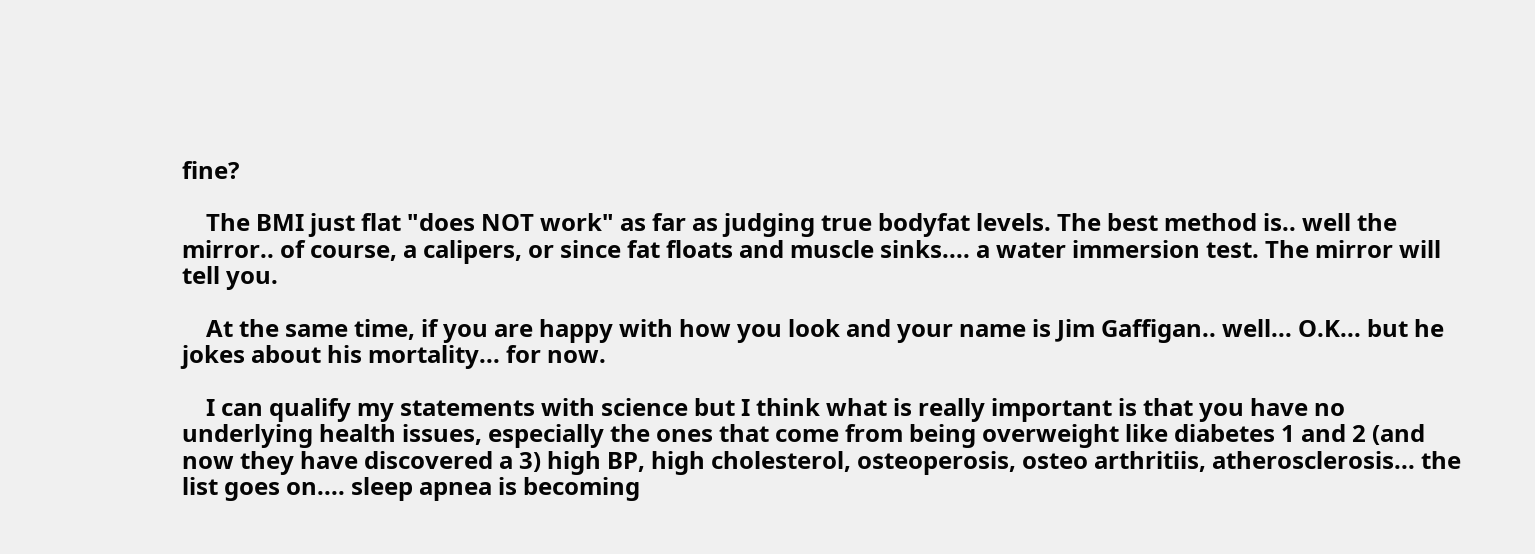fine?

    The BMI just flat "does NOT work" as far as judging true bodyfat levels. The best method is.. well the mirror.. of course, a calipers, or since fat floats and muscle sinks.... a water immersion test. The mirror will tell you.

    At the same time, if you are happy with how you look and your name is Jim Gaffigan.. well... O.K... but he jokes about his mortality... for now.

    I can qualify my statements with science but I think what is really important is that you have no underlying health issues, especially the ones that come from being overweight like diabetes 1 and 2 (and now they have discovered a 3) high BP, high cholesterol, osteoperosis, osteo arthritiis, atherosclerosis... the list goes on.... sleep apnea is becoming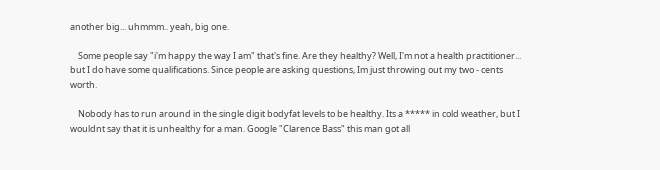another big... uhmmm.. yeah, big one.

    Some people say "i'm happy the way I am" that's fine. Are they healthy? Well, I'm not a health practitioner... but I do have some qualifications. Since people are asking questions, Im just throwing out my two - cents worth.

    Nobody has to run around in the single digit bodyfat levels to be healthy. Its a ***** in cold weather, but I wouldnt say that it is unhealthy for a man. Google "Clarence Bass" this man got all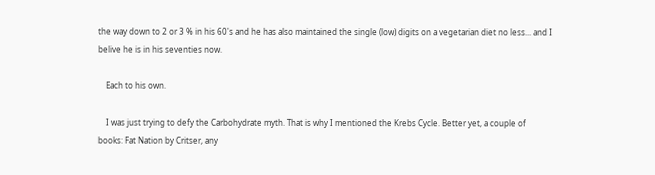the way down to 2 or 3 % in his 60's and he has also maintained the single (low) digits on a vegetarian diet no less... and I belive he is in his seventies now.

    Each to his own.

    I was just trying to defy the Carbohydrate myth. That is why I mentioned the Krebs Cycle. Better yet, a couple of books: Fat Nation by Critser, any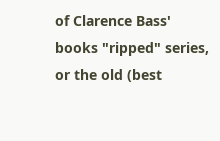of Clarence Bass' books "ripped" series, or the old (best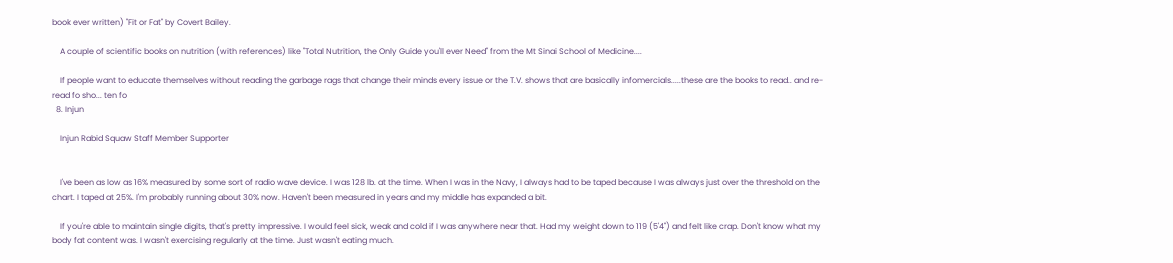book ever written) "Fit or Fat" by Covert Bailey.

    A couple of scientific books on nutrition (with references) like "Total Nutrition, the Only Guide you'll ever Need" from the Mt Sinai School of Medicine....

    If people want to educate themselves without reading the garbage rags that change their minds every issue or the T.V. shows that are basically infomercials.....these are the books to read.. and re-read fo sho... ten fo
  8. Injun

    Injun Rabid Squaw Staff Member Supporter


    I've been as low as 16% measured by some sort of radio wave device. I was 128 lb. at the time. When I was in the Navy, I always had to be taped because I was always just over the threshold on the chart. I taped at 25%. I'm probably running about 30% now. Haven't been measured in years and my middle has expanded a bit.

    If you're able to maintain single digits, that's pretty impressive. I would feel sick, weak and cold if I was anywhere near that. Had my weight down to 119 (5'4") and felt like crap. Don't know what my body fat content was. I wasn't exercising regularly at the time. Just wasn't eating much.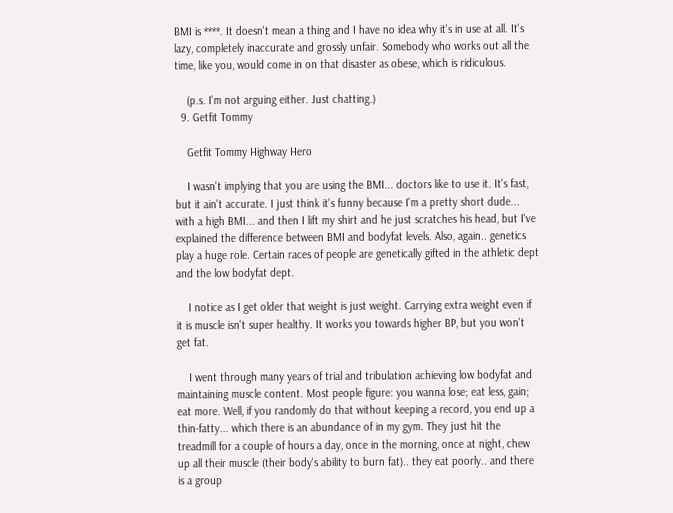BMI is ****. It doesn't mean a thing and I have no idea why it's in use at all. It's lazy, completely inaccurate and grossly unfair. Somebody who works out all the time, like you, would come in on that disaster as obese, which is ridiculous.

    (p.s. I'm not arguing either. Just chatting.)
  9. Getfit Tommy

    Getfit Tommy Highway Hero

    I wasn't implying that you are using the BMI... doctors like to use it. It's fast, but it ain't accurate. I just think it's funny because I'm a pretty short dude... with a high BMI... and then I lift my shirt and he just scratches his head, but I've explained the difference between BMI and bodyfat levels. Also, again.. genetics play a huge role. Certain races of people are genetically gifted in the athletic dept and the low bodyfat dept.

    I notice as I get older that weight is just weight. Carrying extra weight even if it is muscle isn't super healthy. It works you towards higher BP, but you won't get fat.

    I went through many years of trial and tribulation achieving low bodyfat and maintaining muscle content. Most people figure: you wanna lose; eat less, gain; eat more. Well, if you randomly do that without keeping a record, you end up a thin-fatty... which there is an abundance of in my gym. They just hit the treadmill for a couple of hours a day, once in the morning, once at night, chew up all their muscle (their body's ability to burn fat).. they eat poorly.. and there is a group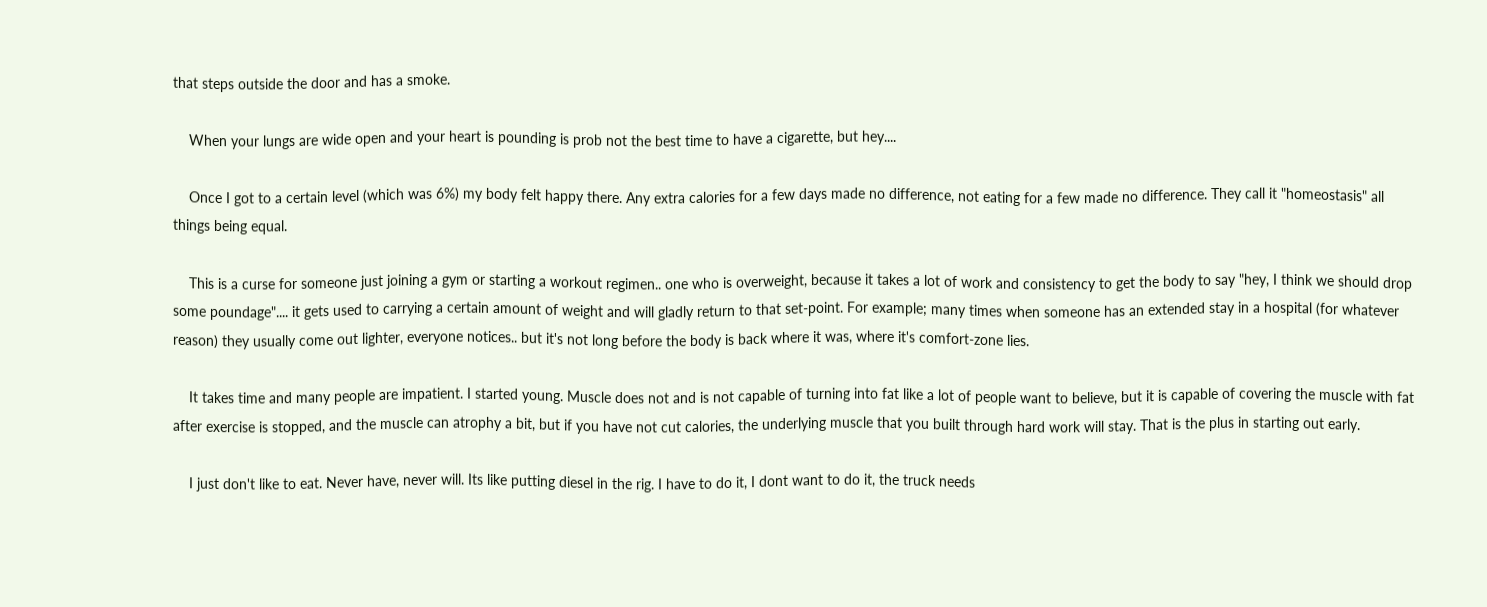that steps outside the door and has a smoke.

    When your lungs are wide open and your heart is pounding is prob not the best time to have a cigarette, but hey....

    Once I got to a certain level (which was 6%) my body felt happy there. Any extra calories for a few days made no difference, not eating for a few made no difference. They call it "homeostasis" all things being equal.

    This is a curse for someone just joining a gym or starting a workout regimen.. one who is overweight, because it takes a lot of work and consistency to get the body to say "hey, I think we should drop some poundage".... it gets used to carrying a certain amount of weight and will gladly return to that set-point. For example; many times when someone has an extended stay in a hospital (for whatever reason) they usually come out lighter, everyone notices.. but it's not long before the body is back where it was, where it's comfort-zone lies.

    It takes time and many people are impatient. I started young. Muscle does not and is not capable of turning into fat like a lot of people want to believe, but it is capable of covering the muscle with fat after exercise is stopped, and the muscle can atrophy a bit, but if you have not cut calories, the underlying muscle that you built through hard work will stay. That is the plus in starting out early.

    I just don't like to eat. Never have, never will. Its like putting diesel in the rig. I have to do it, I dont want to do it, the truck needs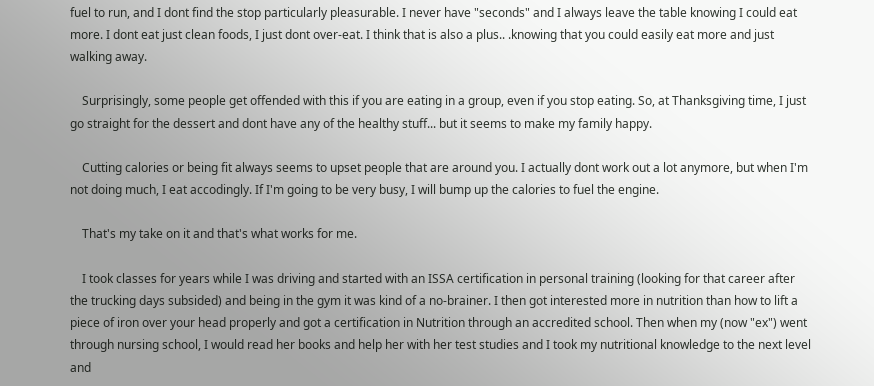fuel to run, and I dont find the stop particularly pleasurable. I never have "seconds" and I always leave the table knowing I could eat more. I dont eat just clean foods, I just dont over-eat. I think that is also a plus.. .knowing that you could easily eat more and just walking away.

    Surprisingly, some people get offended with this if you are eating in a group, even if you stop eating. So, at Thanksgiving time, I just go straight for the dessert and dont have any of the healthy stuff... but it seems to make my family happy.

    Cutting calories or being fit always seems to upset people that are around you. I actually dont work out a lot anymore, but when I'm not doing much, I eat accodingly. If I'm going to be very busy, I will bump up the calories to fuel the engine.

    That's my take on it and that's what works for me.

    I took classes for years while I was driving and started with an ISSA certification in personal training (looking for that career after the trucking days subsided) and being in the gym it was kind of a no-brainer. I then got interested more in nutrition than how to lift a piece of iron over your head properly and got a certification in Nutrition through an accredited school. Then when my (now "ex") went through nursing school, I would read her books and help her with her test studies and I took my nutritional knowledge to the next level and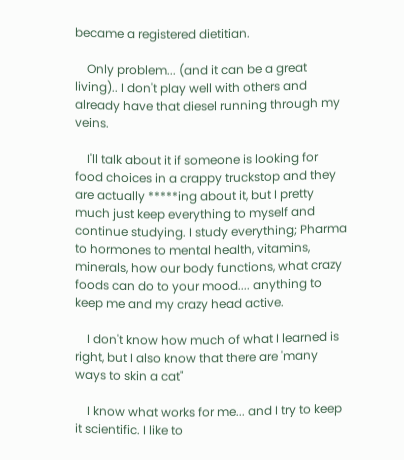became a registered dietitian.

    Only problem... (and it can be a great living).. I don't play well with others and already have that diesel running through my veins.

    I'll talk about it if someone is looking for food choices in a crappy truckstop and they are actually *****ing about it, but I pretty much just keep everything to myself and continue studying. I study everything; Pharma to hormones to mental health, vitamins, minerals, how our body functions, what crazy foods can do to your mood.... anything to keep me and my crazy head active.

    I don't know how much of what I learned is right, but I also know that there are 'many ways to skin a cat"

    I know what works for me... and I try to keep it scientific. I like to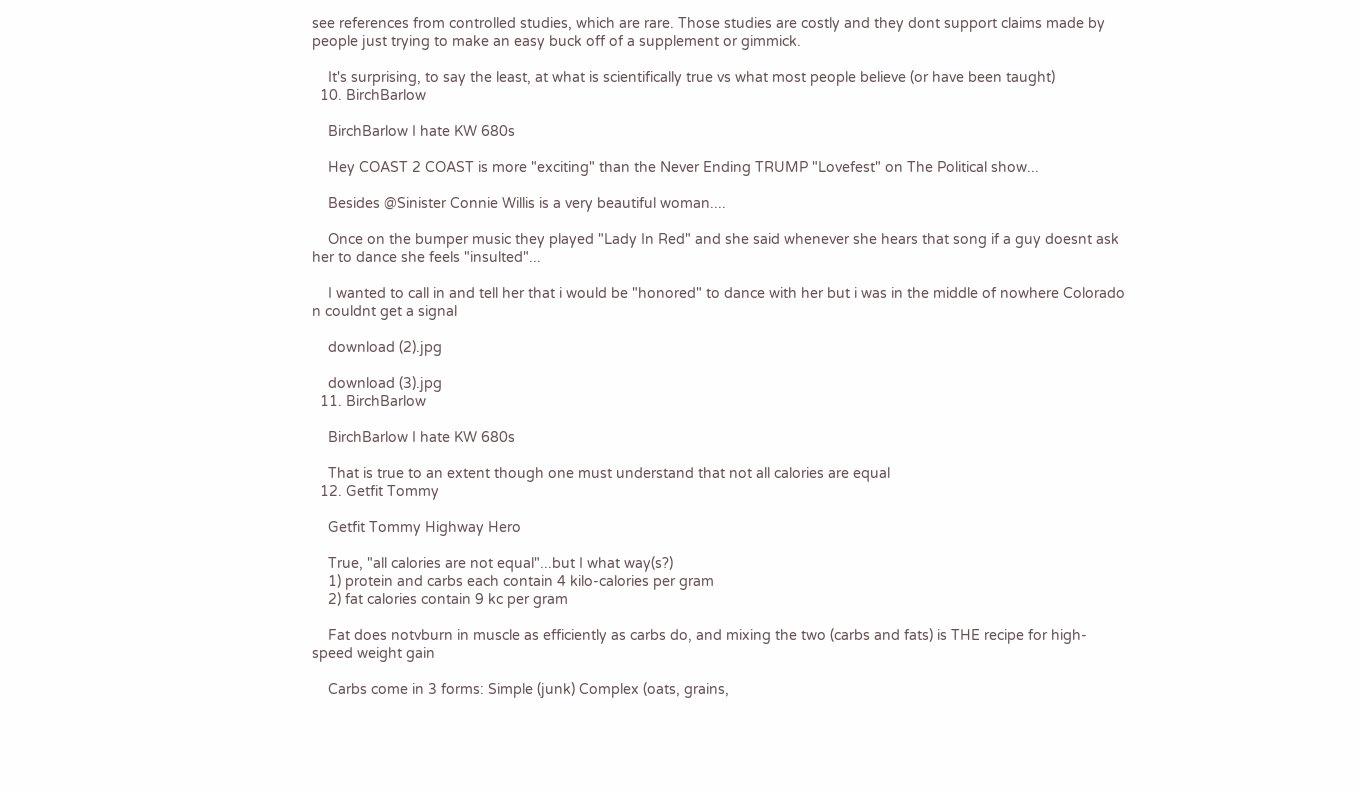see references from controlled studies, which are rare. Those studies are costly and they dont support claims made by people just trying to make an easy buck off of a supplement or gimmick.

    It's surprising, to say the least, at what is scientifically true vs what most people believe (or have been taught)
  10. BirchBarlow

    BirchBarlow I hate KW 680s

    Hey COAST 2 COAST is more "exciting" than the Never Ending TRUMP "Lovefest" on The Political show...

    Besides @Sinister Connie Willis is a very beautiful woman....

    Once on the bumper music they played "Lady In Red" and she said whenever she hears that song if a guy doesnt ask her to dance she feels "insulted"...

    I wanted to call in and tell her that i would be "honored" to dance with her but i was in the middle of nowhere Colorado n couldnt get a signal

    download (2).jpg

    download (3).jpg
  11. BirchBarlow

    BirchBarlow I hate KW 680s

    That is true to an extent though one must understand that not all calories are equal
  12. Getfit Tommy

    Getfit Tommy Highway Hero

    True, "all calories are not equal"...but I what way(s?)
    1) protein and carbs each contain 4 kilo-calories per gram
    2) fat calories contain 9 kc per gram

    Fat does notvburn in muscle as efficiently as carbs do, and mixing the two (carbs and fats) is THE recipe for high-speed weight gain

    Carbs come in 3 forms: Simple (junk) Complex (oats, grains,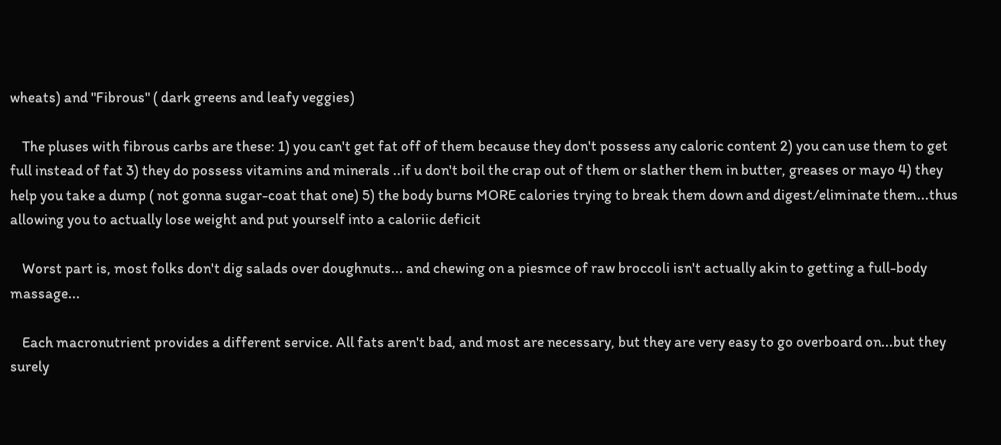wheats) and "Fibrous" ( dark greens and leafy veggies)

    The pluses with fibrous carbs are these: 1) you can't get fat off of them because they don't possess any caloric content 2) you can use them to get full instead of fat 3) they do possess vitamins and minerals ..if u don't boil the crap out of them or slather them in butter, greases or mayo 4) they help you take a dump ( not gonna sugar-coat that one) 5) the body burns MORE calories trying to break them down and digest/eliminate them...thus allowing you to actually lose weight and put yourself into a caloriic deficit

    Worst part is, most folks don't dig salads over doughnuts... and chewing on a piesmce of raw broccoli isn't actually akin to getting a full-body massage...

    Each macronutrient provides a different service. All fats aren't bad, and most are necessary, but they are very easy to go overboard on...but they surely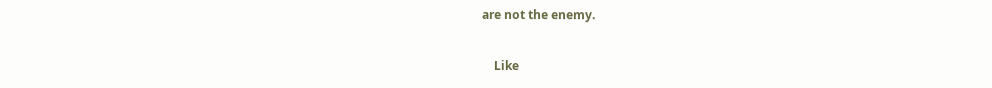are not the enemy.

    Like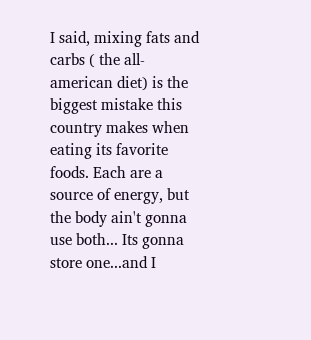I said, mixing fats and carbs ( the all-american diet) is the biggest mistake this country makes when eating its favorite foods. Each are a source of energy, but the body ain't gonna use both... Its gonna store one...and I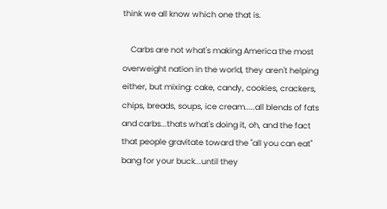think we all know which one that is.

    Carbs are not what's making America the most overweight nation in the world, they aren't helping either, but mixing: cake, candy, cookies, crackers, chips, breads, soups, ice cream.....all blends of fats and carbs...thats what's doing it, oh, and the fact that people gravitate toward the "all you can eat" bang for your buck...until they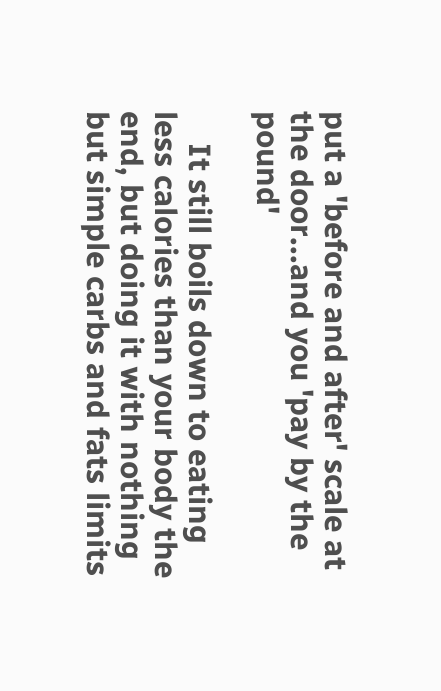put a 'before and after' scale at the door...and you 'pay by the pound'

    It still boils down to eating less calories than your body the end, but doing it with nothing but simple carbs and fats limits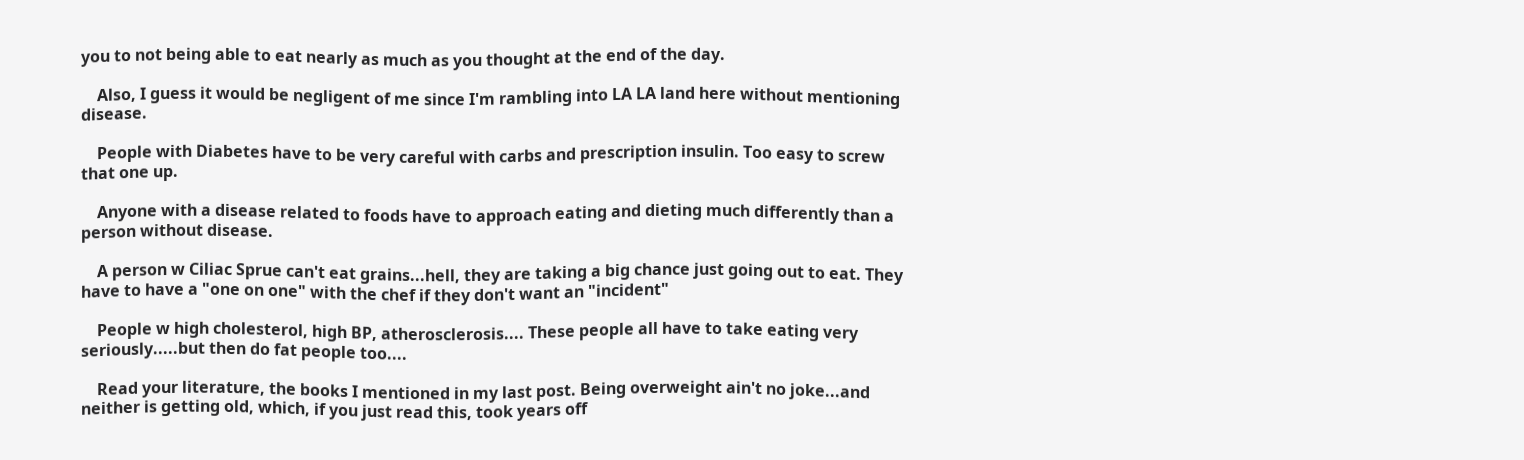you to not being able to eat nearly as much as you thought at the end of the day.

    Also, I guess it would be negligent of me since I'm rambling into LA LA land here without mentioning disease.

    People with Diabetes have to be very careful with carbs and prescription insulin. Too easy to screw that one up.

    Anyone with a disease related to foods have to approach eating and dieting much differently than a person without disease.

    A person w Ciliac Sprue can't eat grains...hell, they are taking a big chance just going out to eat. They have to have a "one on one" with the chef if they don't want an "incident"

    People w high cholesterol, high BP, atherosclerosis.... These people all have to take eating very seriously.....but then do fat people too....

    Read your literature, the books I mentioned in my last post. Being overweight ain't no joke...and neither is getting old, which, if you just read this, took years off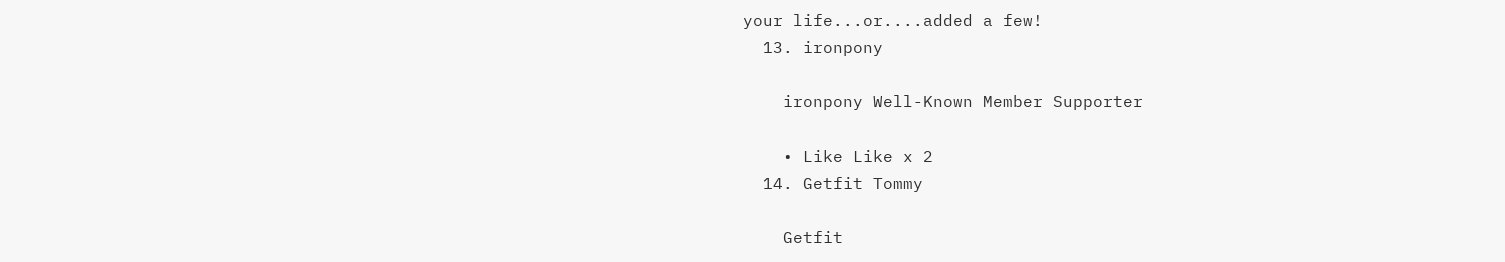your life...or....added a few!
  13. ironpony

    ironpony Well-Known Member Supporter

    • Like Like x 2
  14. Getfit Tommy

    Getfit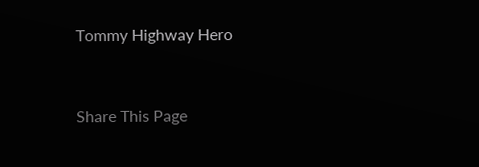Tommy Highway Hero


Share This Page